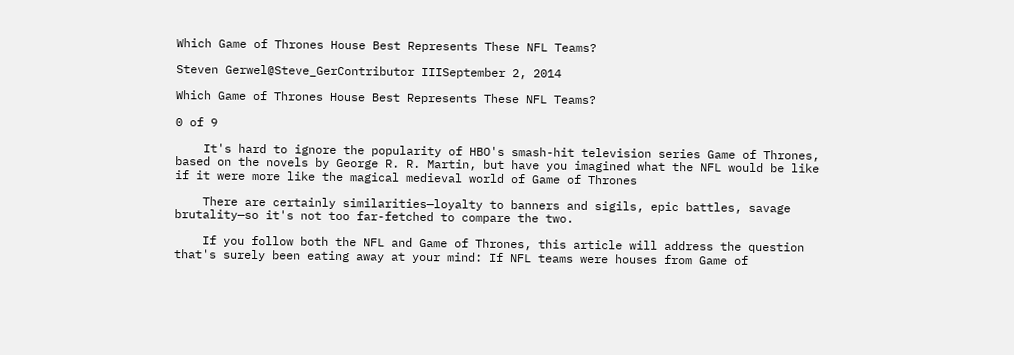Which Game of Thrones House Best Represents These NFL Teams?

Steven Gerwel@Steve_GerContributor IIISeptember 2, 2014

Which Game of Thrones House Best Represents These NFL Teams?

0 of 9

    It's hard to ignore the popularity of HBO's smash-hit television series Game of Thrones, based on the novels by George R. R. Martin, but have you imagined what the NFL would be like if it were more like the magical medieval world of Game of Thrones

    There are certainly similarities—loyalty to banners and sigils, epic battles, savage brutality—so it's not too far-fetched to compare the two.

    If you follow both the NFL and Game of Thrones, this article will address the question that's surely been eating away at your mind: If NFL teams were houses from Game of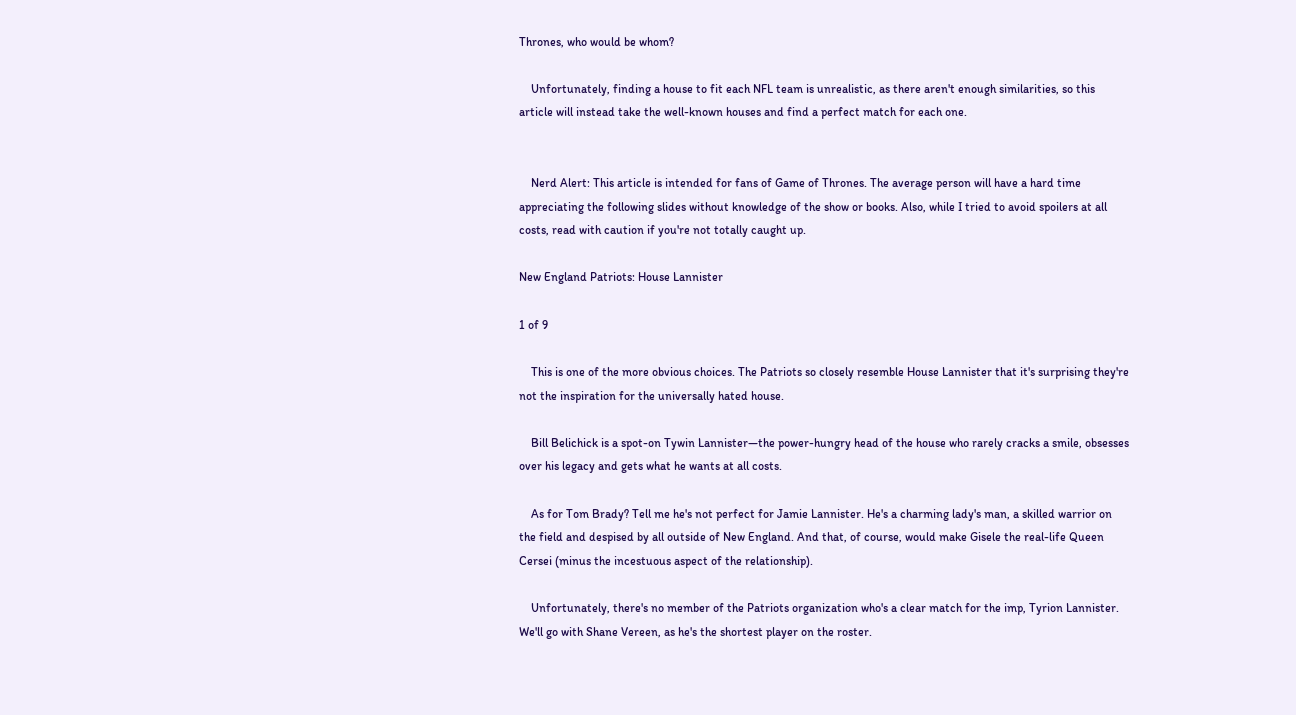Thrones, who would be whom?

    Unfortunately, finding a house to fit each NFL team is unrealistic, as there aren't enough similarities, so this article will instead take the well-known houses and find a perfect match for each one.


    Nerd Alert: This article is intended for fans of Game of Thrones. The average person will have a hard time appreciating the following slides without knowledge of the show or books. Also, while I tried to avoid spoilers at all costs, read with caution if you're not totally caught up.

New England Patriots: House Lannister

1 of 9

    This is one of the more obvious choices. The Patriots so closely resemble House Lannister that it's surprising they're not the inspiration for the universally hated house.

    Bill Belichick is a spot-on Tywin Lannister—the power-hungry head of the house who rarely cracks a smile, obsesses over his legacy and gets what he wants at all costs.

    As for Tom Brady? Tell me he's not perfect for Jamie Lannister. He's a charming lady's man, a skilled warrior on the field and despised by all outside of New England. And that, of course, would make Gisele the real-life Queen Cersei (minus the incestuous aspect of the relationship).

    Unfortunately, there's no member of the Patriots organization who's a clear match for the imp, Tyrion Lannister. We'll go with Shane Vereen, as he's the shortest player on the roster.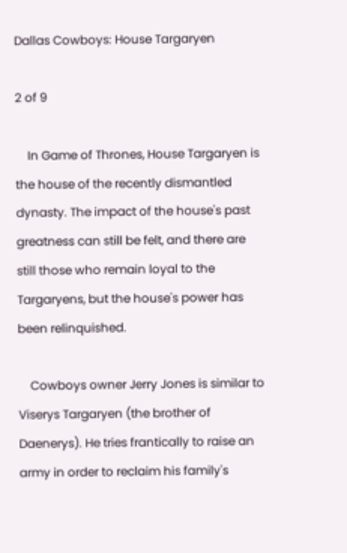Dallas Cowboys: House Targaryen

2 of 9

    In Game of Thrones, House Targaryen is the house of the recently dismantled dynasty. The impact of the house's past greatness can still be felt, and there are still those who remain loyal to the Targaryens, but the house's power has been relinquished.

    Cowboys owner Jerry Jones is similar to Viserys Targaryen (the brother of Daenerys). He tries frantically to raise an army in order to reclaim his family's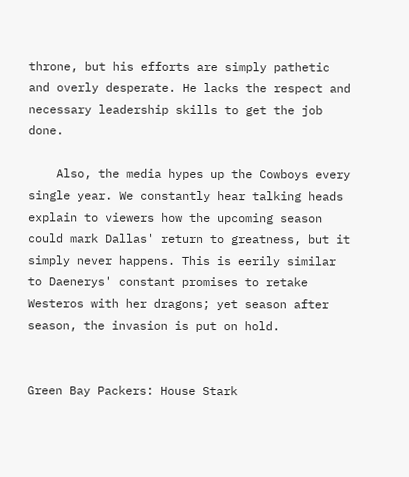throne, but his efforts are simply pathetic and overly desperate. He lacks the respect and necessary leadership skills to get the job done.

    Also, the media hypes up the Cowboys every single year. We constantly hear talking heads explain to viewers how the upcoming season could mark Dallas' return to greatness, but it simply never happens. This is eerily similar to Daenerys' constant promises to retake Westeros with her dragons; yet season after season, the invasion is put on hold.


Green Bay Packers: House Stark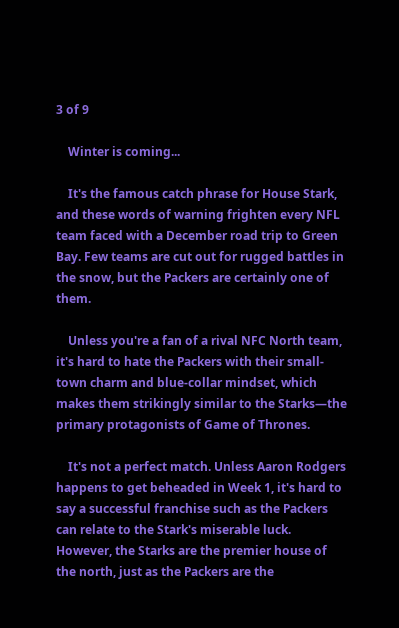3 of 9

    Winter is coming...

    It's the famous catch phrase for House Stark, and these words of warning frighten every NFL team faced with a December road trip to Green Bay. Few teams are cut out for rugged battles in the snow, but the Packers are certainly one of them.

    Unless you're a fan of a rival NFC North team, it's hard to hate the Packers with their small-town charm and blue-collar mindset, which makes them strikingly similar to the Starks—the primary protagonists of Game of Thrones.

    It's not a perfect match. Unless Aaron Rodgers happens to get beheaded in Week 1, it's hard to say a successful franchise such as the Packers can relate to the Stark's miserable luck. However, the Starks are the premier house of the north, just as the Packers are the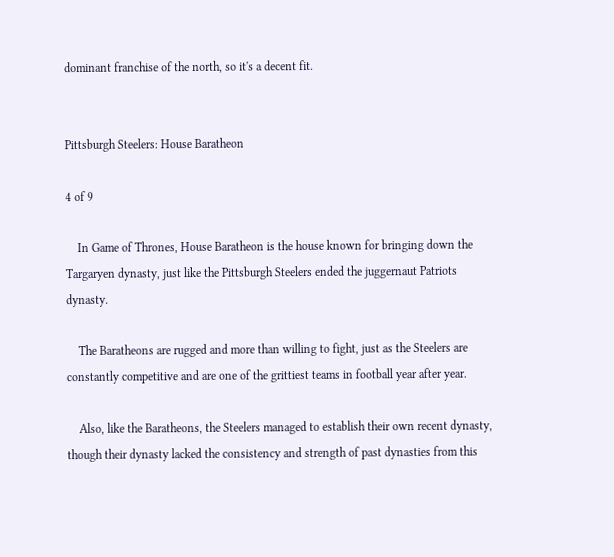dominant franchise of the north, so it's a decent fit.


Pittsburgh Steelers: House Baratheon

4 of 9

    In Game of Thrones, House Baratheon is the house known for bringing down the Targaryen dynasty, just like the Pittsburgh Steelers ended the juggernaut Patriots dynasty.

    The Baratheons are rugged and more than willing to fight, just as the Steelers are constantly competitive and are one of the grittiest teams in football year after year.

    Also, like the Baratheons, the Steelers managed to establish their own recent dynasty, though their dynasty lacked the consistency and strength of past dynasties from this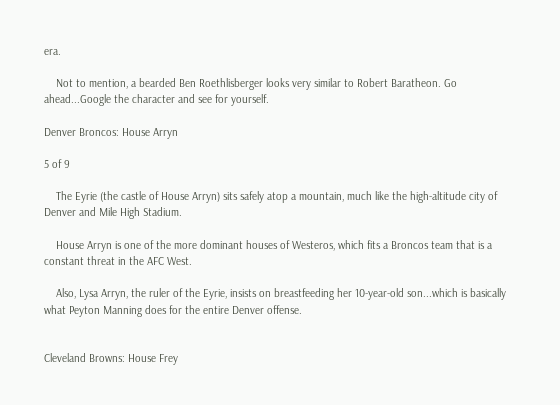era.

    Not to mention, a bearded Ben Roethlisberger looks very similar to Robert Baratheon. Go ahead...Google the character and see for yourself.

Denver Broncos: House Arryn

5 of 9

    The Eyrie (the castle of House Arryn) sits safely atop a mountain, much like the high-altitude city of Denver and Mile High Stadium.

    House Arryn is one of the more dominant houses of Westeros, which fits a Broncos team that is a constant threat in the AFC West.

    Also, Lysa Arryn, the ruler of the Eyrie, insists on breastfeeding her 10-year-old son...which is basically what Peyton Manning does for the entire Denver offense.


Cleveland Browns: House Frey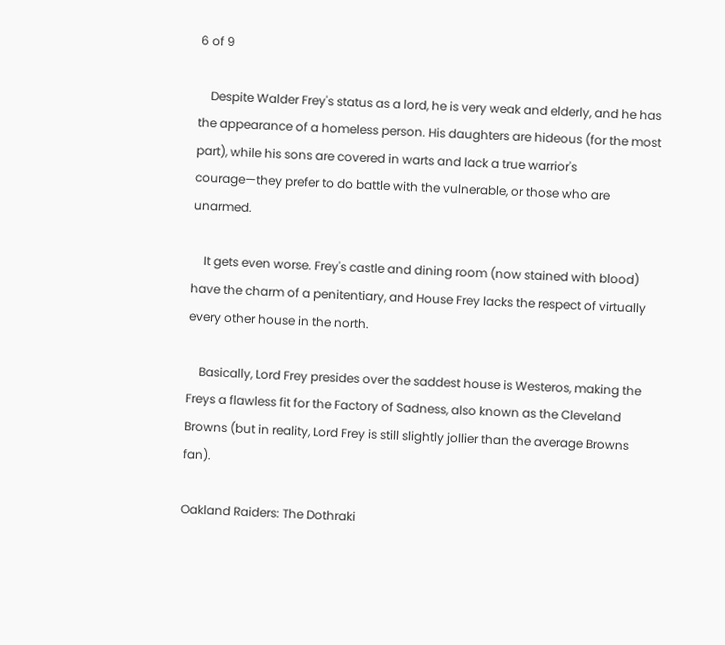6 of 9

    Despite Walder Frey's status as a lord, he is very weak and elderly, and he has the appearance of a homeless person. His daughters are hideous (for the most part), while his sons are covered in warts and lack a true warrior's courage—they prefer to do battle with the vulnerable, or those who are unarmed.

    It gets even worse. Frey's castle and dining room (now stained with blood) have the charm of a penitentiary, and House Frey lacks the respect of virtually every other house in the north.

    Basically, Lord Frey presides over the saddest house is Westeros, making the Freys a flawless fit for the Factory of Sadness, also known as the Cleveland Browns (but in reality, Lord Frey is still slightly jollier than the average Browns fan).

Oakland Raiders: The Dothraki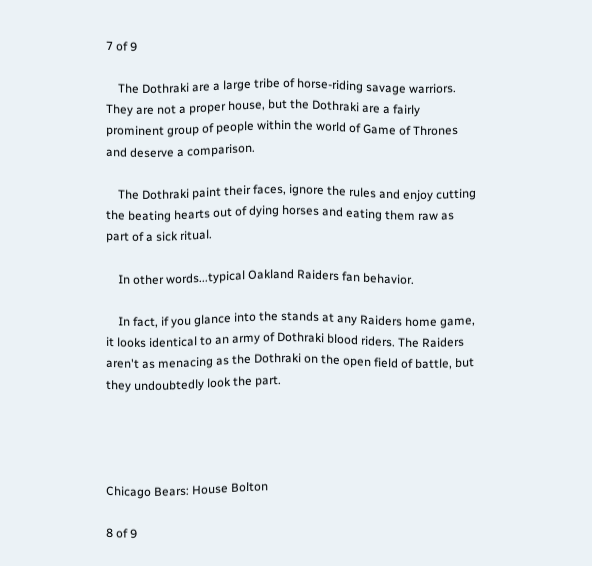7 of 9

    The Dothraki are a large tribe of horse-riding savage warriors. They are not a proper house, but the Dothraki are a fairly prominent group of people within the world of Game of Thrones and deserve a comparison.

    The Dothraki paint their faces, ignore the rules and enjoy cutting the beating hearts out of dying horses and eating them raw as part of a sick ritual.

    In other words...typical Oakland Raiders fan behavior.

    In fact, if you glance into the stands at any Raiders home game, it looks identical to an army of Dothraki blood riders. The Raiders aren't as menacing as the Dothraki on the open field of battle, but they undoubtedly look the part.




Chicago Bears: House Bolton

8 of 9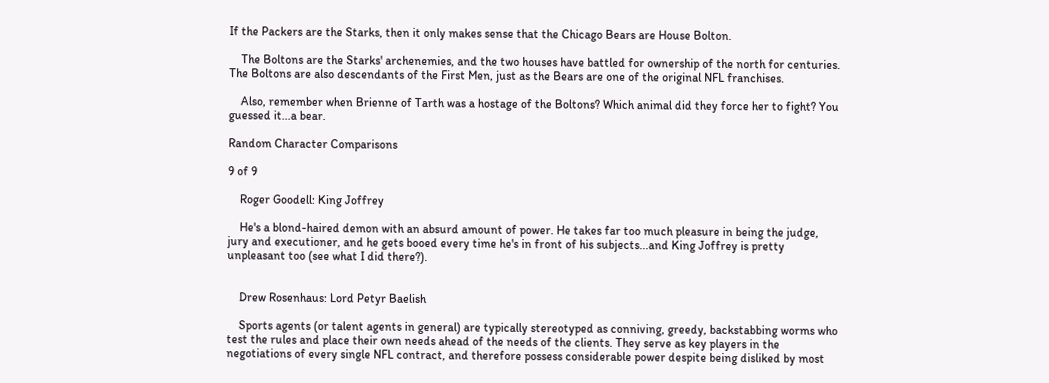If the Packers are the Starks, then it only makes sense that the Chicago Bears are House Bolton.

    The Boltons are the Starks' archenemies, and the two houses have battled for ownership of the north for centuries. The Boltons are also descendants of the First Men, just as the Bears are one of the original NFL franchises.

    Also, remember when Brienne of Tarth was a hostage of the Boltons? Which animal did they force her to fight? You guessed it...a bear.

Random Character Comparisons

9 of 9

    Roger Goodell: King Joffrey

    He's a blond-haired demon with an absurd amount of power. He takes far too much pleasure in being the judge, jury and executioner, and he gets booed every time he's in front of his subjects...and King Joffrey is pretty unpleasant too (see what I did there?).


    Drew Rosenhaus: Lord Petyr Baelish

    Sports agents (or talent agents in general) are typically stereotyped as conniving, greedy, backstabbing worms who test the rules and place their own needs ahead of the needs of the clients. They serve as key players in the negotiations of every single NFL contract, and therefore possess considerable power despite being disliked by most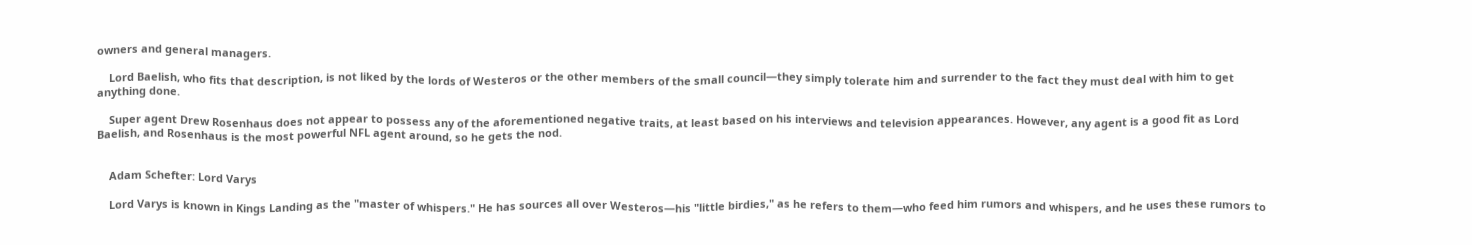owners and general managers.

    Lord Baelish, who fits that description, is not liked by the lords of Westeros or the other members of the small council—they simply tolerate him and surrender to the fact they must deal with him to get anything done.

    Super agent Drew Rosenhaus does not appear to possess any of the aforementioned negative traits, at least based on his interviews and television appearances. However, any agent is a good fit as Lord Baelish, and Rosenhaus is the most powerful NFL agent around, so he gets the nod.


    Adam Schefter: Lord Varys

    Lord Varys is known in Kings Landing as the "master of whispers." He has sources all over Westeros—his "little birdies," as he refers to them—who feed him rumors and whispers, and he uses these rumors to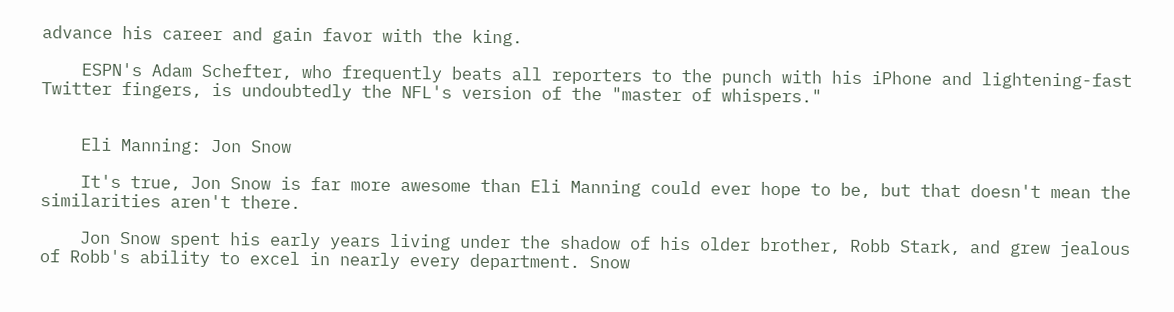advance his career and gain favor with the king.

    ESPN's Adam Schefter, who frequently beats all reporters to the punch with his iPhone and lightening-fast Twitter fingers, is undoubtedly the NFL's version of the "master of whispers."


    Eli Manning: Jon Snow

    It's true, Jon Snow is far more awesome than Eli Manning could ever hope to be, but that doesn't mean the similarities aren't there.

    Jon Snow spent his early years living under the shadow of his older brother, Robb Stark, and grew jealous of Robb's ability to excel in nearly every department. Snow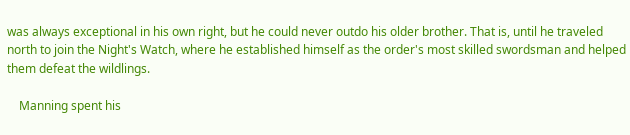was always exceptional in his own right, but he could never outdo his older brother. That is, until he traveled north to join the Night's Watch, where he established himself as the order's most skilled swordsman and helped them defeat the wildlings.

    Manning spent his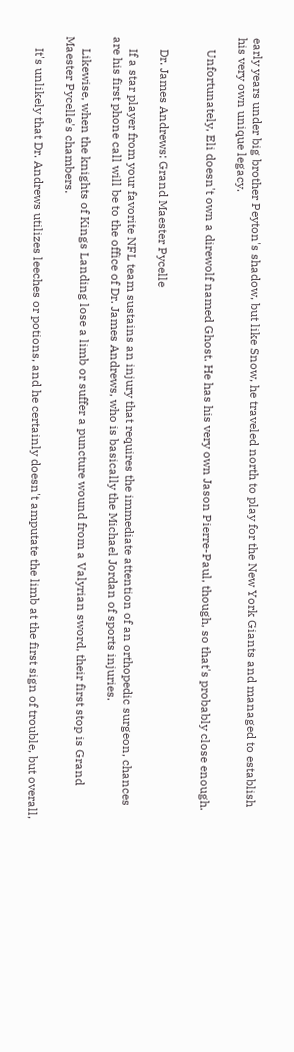early years under big brother Peyton's shadow, but like Snow, he traveled north to play for the New York Giants and managed to establish his very own unique legacy.

    Unfortunately, Eli doesn't own a direwolf named Ghost. He has his very own Jason Pierre-Paul, though, so that's probably close enough.


    Dr. James Andrews: Grand Maester Pycelle

    If a star player from your favorite NFL team sustains an injury that requires the immediate attention of an orthopedic surgeon, chances are his first phone call will be to the office of Dr. James Andrews, who is basically the Michael Jordan of sports injuries.

    Likewise, when the knights of Kings Landing lose a limb or suffer a puncture wound from a Valyrian sword, their first stop is Grand Maester Pycelle's chambers.

    It's unlikely that Dr. Andrews utilizes leeches or potions, and he certainly doesn't amputate the limb at the first sign of trouble, but overall,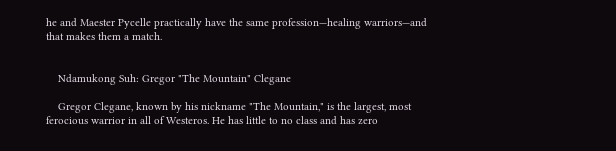he and Maester Pycelle practically have the same profession—healing warriors—and that makes them a match.


    Ndamukong Suh: Gregor "The Mountain" Clegane

    Gregor Clegane, known by his nickname "The Mountain," is the largest, most ferocious warrior in all of Westeros. He has little to no class and has zero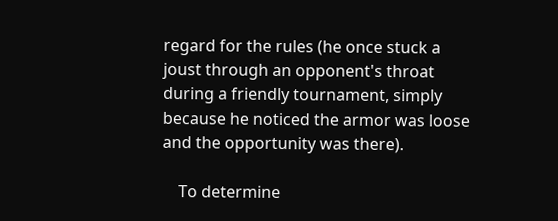regard for the rules (he once stuck a joust through an opponent's throat during a friendly tournament, simply because he noticed the armor was loose and the opportunity was there).

    To determine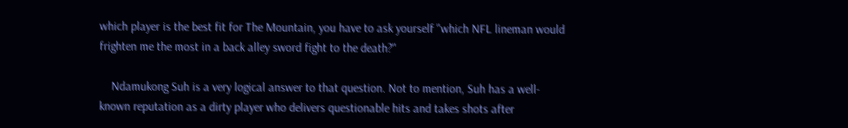which player is the best fit for The Mountain, you have to ask yourself "which NFL lineman would frighten me the most in a back alley sword fight to the death?"

    Ndamukong Suh is a very logical answer to that question. Not to mention, Suh has a well-known reputation as a dirty player who delivers questionable hits and takes shots after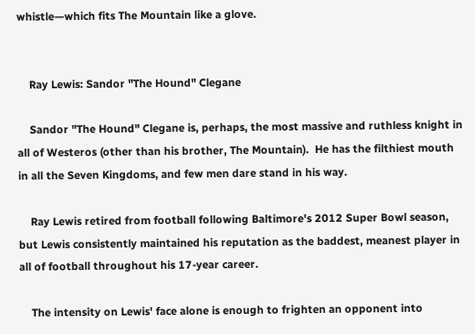whistle—which fits The Mountain like a glove.


    Ray Lewis: Sandor "The Hound" Clegane

    Sandor "The Hound" Clegane is, perhaps, the most massive and ruthless knight in all of Westeros (other than his brother, The Mountain).  He has the filthiest mouth in all the Seven Kingdoms, and few men dare stand in his way.

    Ray Lewis retired from football following Baltimore's 2012 Super Bowl season, but Lewis consistently maintained his reputation as the baddest, meanest player in all of football throughout his 17-year career.

    The intensity on Lewis' face alone is enough to frighten an opponent into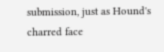submission, just as Hound's charred face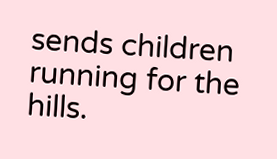sends children running for the hills.